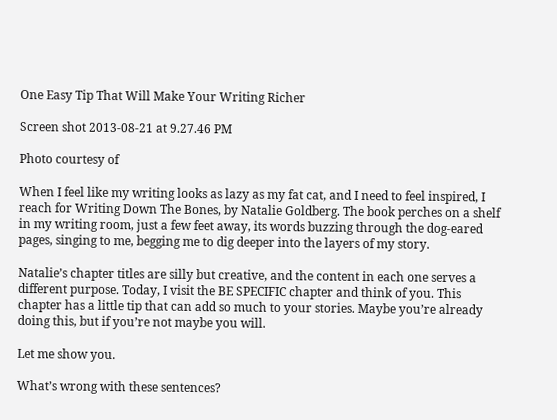One Easy Tip That Will Make Your Writing Richer

Screen shot 2013-08-21 at 9.27.46 PM

Photo courtesy of

When I feel like my writing looks as lazy as my fat cat, and I need to feel inspired, I reach for Writing Down The Bones, by Natalie Goldberg. The book perches on a shelf in my writing room, just a few feet away, its words buzzing through the dog-eared pages, singing to me, begging me to dig deeper into the layers of my story.

Natalie’s chapter titles are silly but creative, and the content in each one serves a different purpose. Today, I visit the BE SPECIFIC chapter and think of you. This chapter has a little tip that can add so much to your stories. Maybe you’re already doing this, but if you’re not maybe you will.

Let me show you.

What’s wrong with these sentences?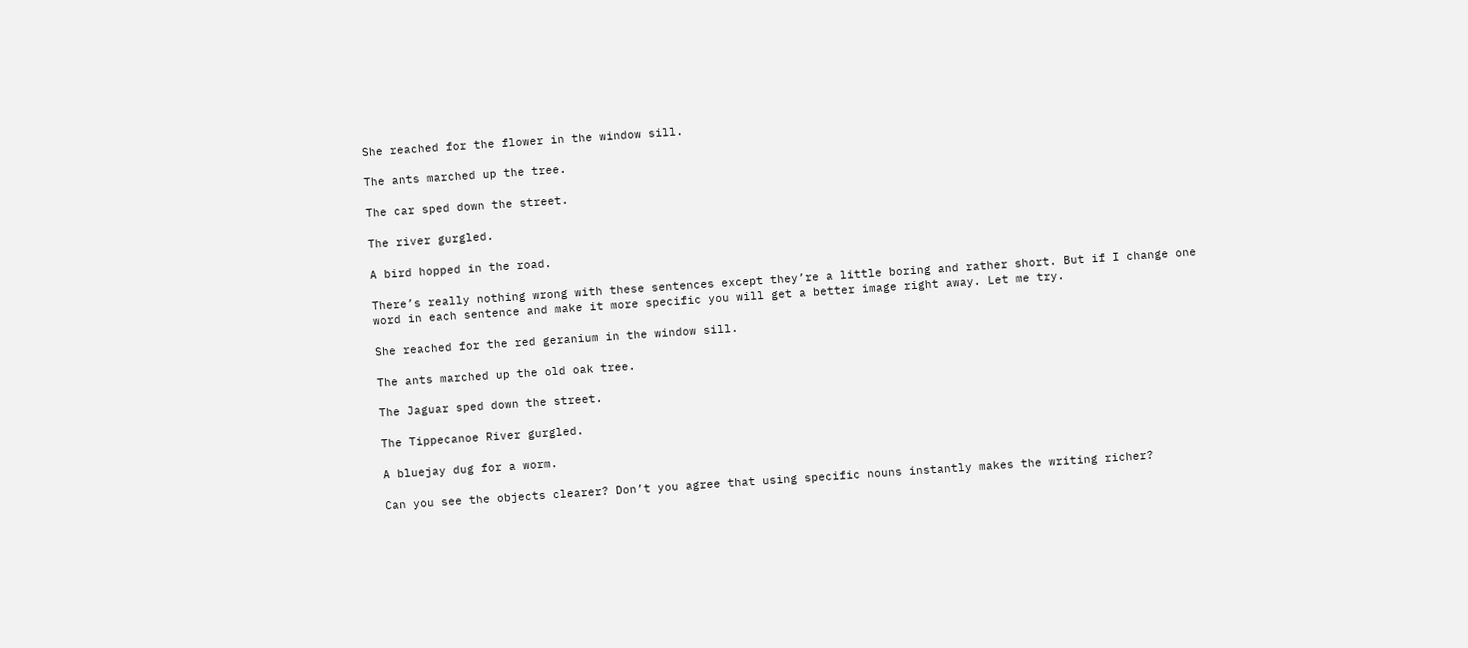She reached for the flower in the window sill.

The ants marched up the tree.

The car sped down the street.

The river gurgled.

A bird hopped in the road.

There’s really nothing wrong with these sentences except they’re a little boring and rather short. But if I change one word in each sentence and make it more specific you will get a better image right away. Let me try.

She reached for the red geranium in the window sill.

The ants marched up the old oak tree.

The Jaguar sped down the street.

The Tippecanoe River gurgled.

A bluejay dug for a worm.

Can you see the objects clearer? Don’t you agree that using specific nouns instantly makes the writing richer?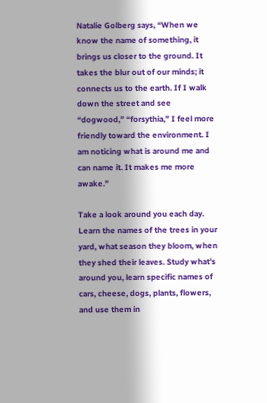Natalie Golberg says, “When we know the name of something, it brings us closer to the ground. It takes the blur out of our minds; it connects us to the earth. If I walk down the street and see “dogwood,” “forsythia,” I feel more friendly toward the environment. I am noticing what is around me and can name it. It makes me more awake.”

Take a look around you each day. Learn the names of the trees in your yard, what season they bloom, when they shed their leaves. Study what’s around you, learn specific names of cars, cheese, dogs, plants, flowers, and use them in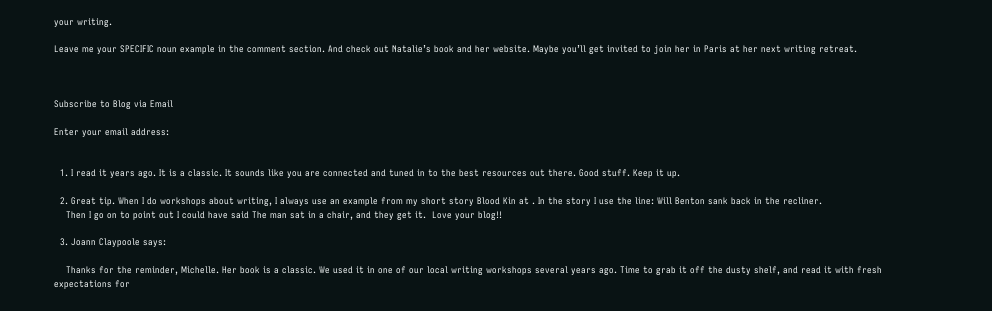your writing.

Leave me your SPECIFIC noun example in the comment section. And check out Natalie’s book and her website. Maybe you’ll get invited to join her in Paris at her next writing retreat.



Subscribe to Blog via Email

Enter your email address:


  1. I read it years ago. It is a classic. It sounds like you are connected and tuned in to the best resources out there. Good stuff. Keep it up.

  2. Great tip. When I do workshops about writing, I always use an example from my short story Blood Kin at . In the story I use the line: Will Benton sank back in the recliner.
    Then I go on to point out I could have said The man sat in a chair, and they get it.  Love your blog!!

  3. Joann Claypoole says:

    Thanks for the reminder, Michelle. Her book is a classic. We used it in one of our local writing workshops several years ago. Time to grab it off the dusty shelf, and read it with fresh expectations for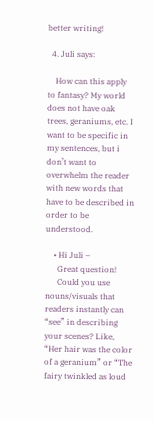better writing!

  4. Juli says:

    How can this apply to fantasy? My world does not have oak trees, geraniums, etc. I want to be specific in my sentences, but i don’t want to overwhelm the reader with new words that have to be described in order to be understood.

    • Hi Juli –
      Great question!
      Could you use nouns/visuals that readers instantly can “see” in describing your scenes? Like, “Her hair was the color of a geranium” or “The fairy twinkled as loud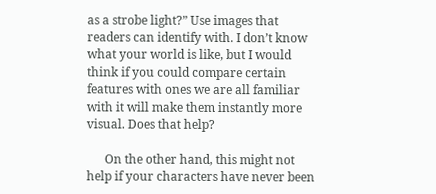as a strobe light?” Use images that readers can identify with. I don’t know what your world is like, but I would think if you could compare certain features with ones we are all familiar with it will make them instantly more visual. Does that help?

      On the other hand, this might not help if your characters have never been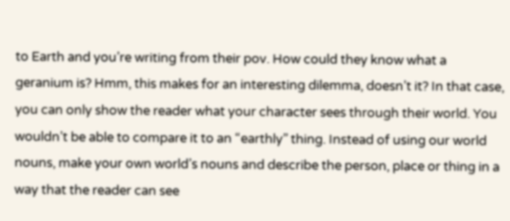to Earth and you’re writing from their pov. How could they know what a geranium is? Hmm, this makes for an interesting dilemma, doesn’t it? In that case, you can only show the reader what your character sees through their world. You wouldn’t be able to compare it to an “earthly” thing. Instead of using our world nouns, make your own world’s nouns and describe the person, place or thing in a way that the reader can see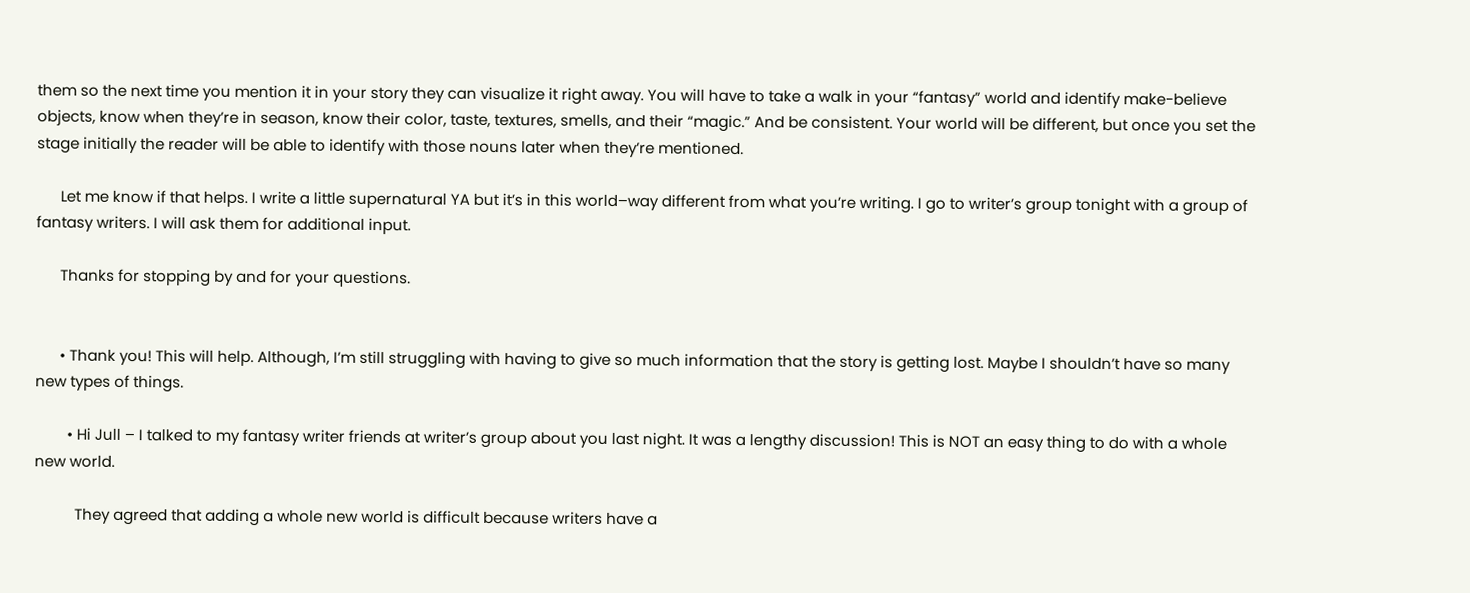them so the next time you mention it in your story they can visualize it right away. You will have to take a walk in your “fantasy” world and identify make-believe objects, know when they’re in season, know their color, taste, textures, smells, and their “magic.” And be consistent. Your world will be different, but once you set the stage initially the reader will be able to identify with those nouns later when they’re mentioned.

      Let me know if that helps. I write a little supernatural YA but it’s in this world–way different from what you’re writing. I go to writer’s group tonight with a group of fantasy writers. I will ask them for additional input.

      Thanks for stopping by and for your questions.


      • Thank you! This will help. Although, I’m still struggling with having to give so much information that the story is getting lost. Maybe I shouldn’t have so many new types of things.

        • Hi Jull – I talked to my fantasy writer friends at writer’s group about you last night. It was a lengthy discussion! This is NOT an easy thing to do with a whole new world.

          They agreed that adding a whole new world is difficult because writers have a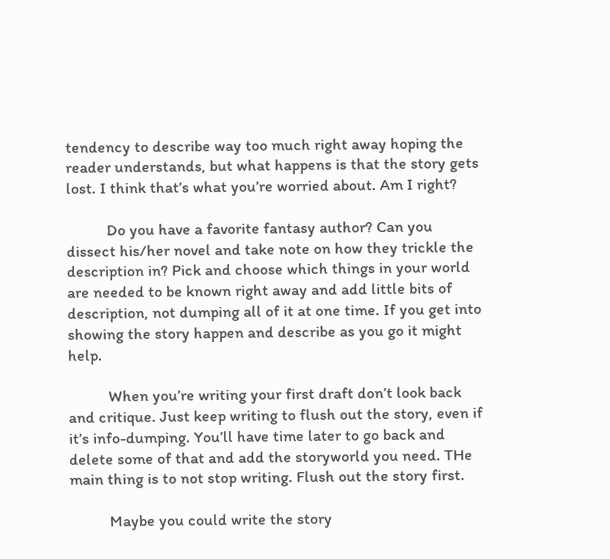tendency to describe way too much right away hoping the reader understands, but what happens is that the story gets lost. I think that’s what you’re worried about. Am I right?

          Do you have a favorite fantasy author? Can you dissect his/her novel and take note on how they trickle the description in? Pick and choose which things in your world are needed to be known right away and add little bits of description, not dumping all of it at one time. If you get into showing the story happen and describe as you go it might help.

          When you’re writing your first draft don’t look back and critique. Just keep writing to flush out the story, even if it’s info-dumping. You’ll have time later to go back and delete some of that and add the storyworld you need. THe main thing is to not stop writing. Flush out the story first.

          Maybe you could write the story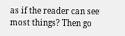as if the reader can see most things? Then go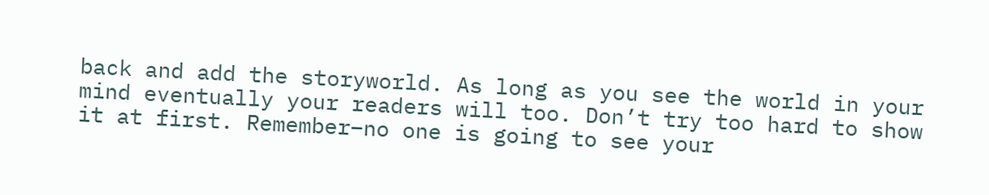back and add the storyworld. As long as you see the world in your mind eventually your readers will too. Don’t try too hard to show it at first. Remember–no one is going to see your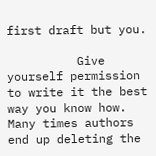first draft but you.

          Give yourself permission to write it the best way you know how. Many times authors end up deleting the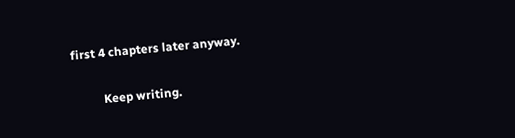first 4 chapters later anyway.

          Keep writing.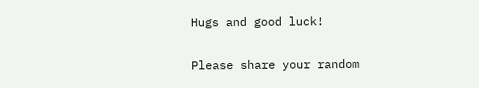Hugs and good luck!

Please share your random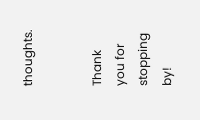thoughts.


Thank you for stopping by!